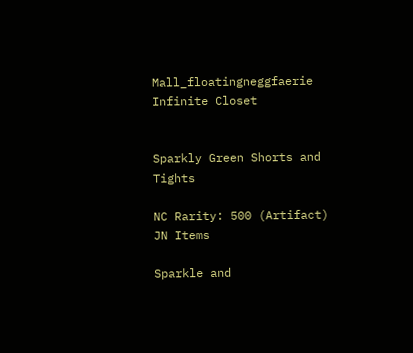Mall_floatingneggfaerie Infinite Closet


Sparkly Green Shorts and Tights

NC Rarity: 500 (Artifact) JN Items

Sparkle and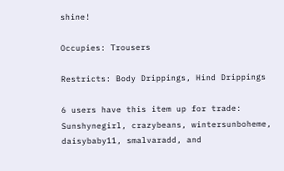shine!

Occupies: Trousers

Restricts: Body Drippings, Hind Drippings

6 users have this item up for trade: Sunshynegirl, crazybeans, wintersunboheme, daisybaby11, smalvaradd, and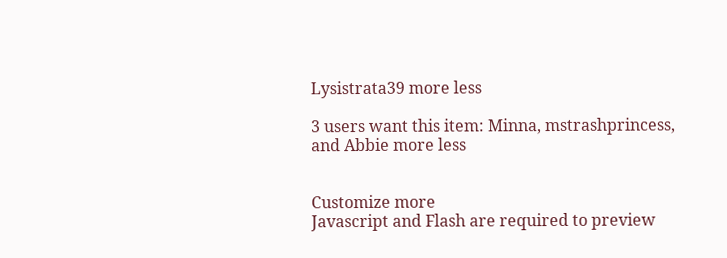Lysistrata39 more less

3 users want this item: Minna, mstrashprincess, and Abbie more less


Customize more
Javascript and Flash are required to preview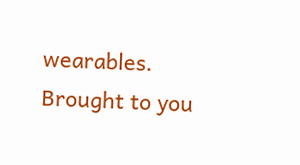wearables.
Brought to you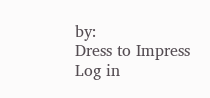by:
Dress to Impress
Log in